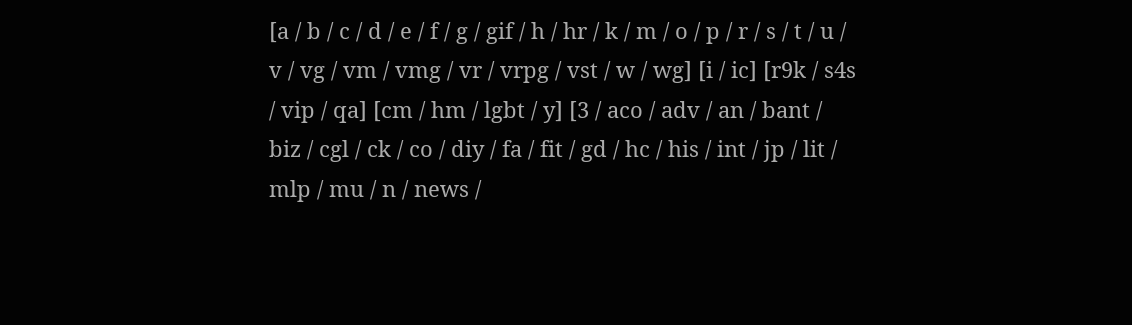[a / b / c / d / e / f / g / gif / h / hr / k / m / o / p / r / s / t / u / v / vg / vm / vmg / vr / vrpg / vst / w / wg] [i / ic] [r9k / s4s / vip / qa] [cm / hm / lgbt / y] [3 / aco / adv / an / bant / biz / cgl / ck / co / diy / fa / fit / gd / hc / his / int / jp / lit / mlp / mu / n / news /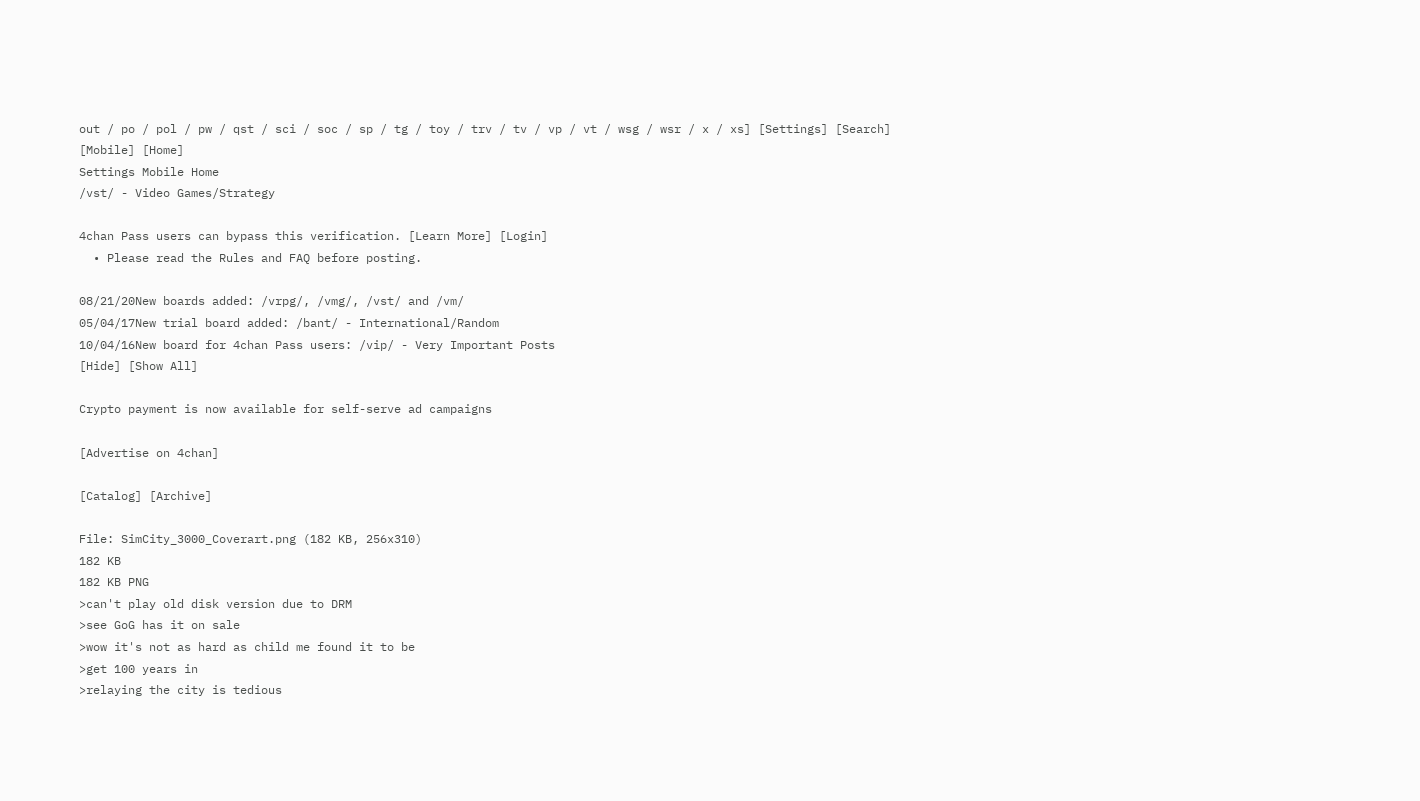out / po / pol / pw / qst / sci / soc / sp / tg / toy / trv / tv / vp / vt / wsg / wsr / x / xs] [Settings] [Search] [Mobile] [Home]
Settings Mobile Home
/vst/ - Video Games/Strategy

4chan Pass users can bypass this verification. [Learn More] [Login]
  • Please read the Rules and FAQ before posting.

08/21/20New boards added: /vrpg/, /vmg/, /vst/ and /vm/
05/04/17New trial board added: /bant/ - International/Random
10/04/16New board for 4chan Pass users: /vip/ - Very Important Posts
[Hide] [Show All]

Crypto payment is now available for self-serve ad campaigns

[Advertise on 4chan]

[Catalog] [Archive]

File: SimCity_3000_Coverart.png (182 KB, 256x310)
182 KB
182 KB PNG
>can't play old disk version due to DRM
>see GoG has it on sale
>wow it's not as hard as child me found it to be
>get 100 years in
>relaying the city is tedious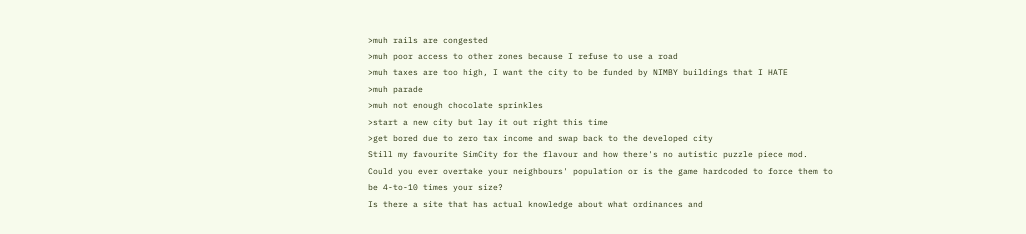>muh rails are congested
>muh poor access to other zones because I refuse to use a road
>muh taxes are too high, I want the city to be funded by NIMBY buildings that I HATE
>muh parade
>muh not enough chocolate sprinkles
>start a new city but lay it out right this time
>get bored due to zero tax income and swap back to the developed city
Still my favourite SimCity for the flavour and how there's no autistic puzzle piece mod.
Could you ever overtake your neighbours' population or is the game hardcoded to force them to be 4-to-10 times your size?
Is there a site that has actual knowledge about what ordinances and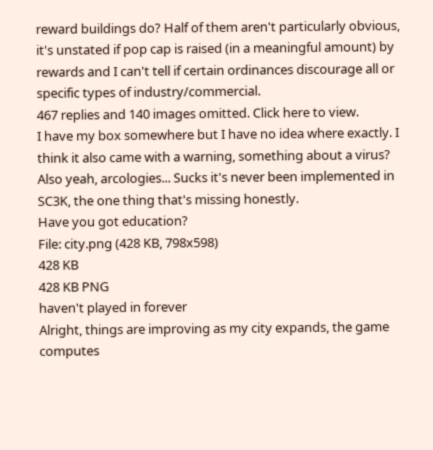reward buildings do? Half of them aren't particularly obvious, it's unstated if pop cap is raised (in a meaningful amount) by rewards and I can't tell if certain ordinances discourage all or specific types of industry/commercial.
467 replies and 140 images omitted. Click here to view.
I have my box somewhere but I have no idea where exactly. I think it also came with a warning, something about a virus? Also yeah, arcologies... Sucks it's never been implemented in SC3K, the one thing that's missing honestly.
Have you got education?
File: city.png (428 KB, 798x598)
428 KB
428 KB PNG
haven't played in forever
Alright, things are improving as my city expands, the game computes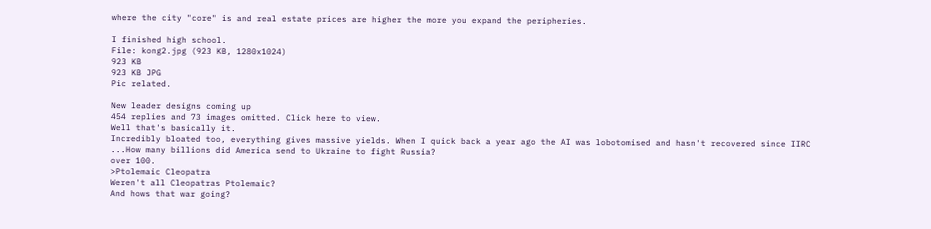where the city "core" is and real estate prices are higher the more you expand the peripheries.

I finished high school.
File: kong2.jpg (923 KB, 1280x1024)
923 KB
923 KB JPG
Pic related.

New leader designs coming up
454 replies and 73 images omitted. Click here to view.
Well that's basically it.
Incredibly bloated too, everything gives massive yields. When I quick back a year ago the AI was lobotomised and hasn't recovered since IIRC
...How many billions did America send to Ukraine to fight Russia?
over 100.
>Ptolemaic Cleopatra
Weren't all Cleopatras Ptolemaic?
And hows that war going?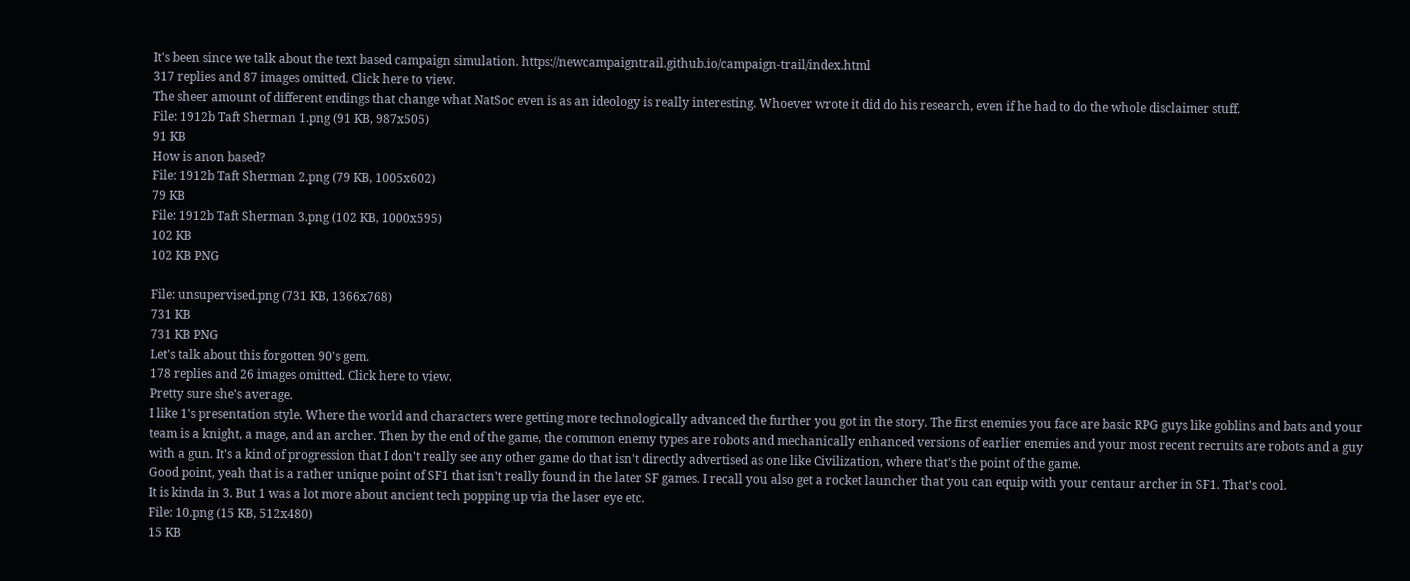It's been since we talk about the text based campaign simulation. https://newcampaigntrail.github.io/campaign-trail/index.html
317 replies and 87 images omitted. Click here to view.
The sheer amount of different endings that change what NatSoc even is as an ideology is really interesting. Whoever wrote it did do his research, even if he had to do the whole disclaimer stuff.
File: 1912b Taft Sherman 1.png (91 KB, 987x505)
91 KB
How is anon based?
File: 1912b Taft Sherman 2.png (79 KB, 1005x602)
79 KB
File: 1912b Taft Sherman 3.png (102 KB, 1000x595)
102 KB
102 KB PNG

File: unsupervised.png (731 KB, 1366x768)
731 KB
731 KB PNG
Let's talk about this forgotten 90's gem.
178 replies and 26 images omitted. Click here to view.
Pretty sure she's average.
I like 1's presentation style. Where the world and characters were getting more technologically advanced the further you got in the story. The first enemies you face are basic RPG guys like goblins and bats and your team is a knight, a mage, and an archer. Then by the end of the game, the common enemy types are robots and mechanically enhanced versions of earlier enemies and your most recent recruits are robots and a guy with a gun. It's a kind of progression that I don't really see any other game do that isn't directly advertised as one like Civilization, where that's the point of the game.
Good point, yeah that is a rather unique point of SF1 that isn't really found in the later SF games. I recall you also get a rocket launcher that you can equip with your centaur archer in SF1. That's cool.
It is kinda in 3. But 1 was a lot more about ancient tech popping up via the laser eye etc.
File: 10.png (15 KB, 512x480)
15 KB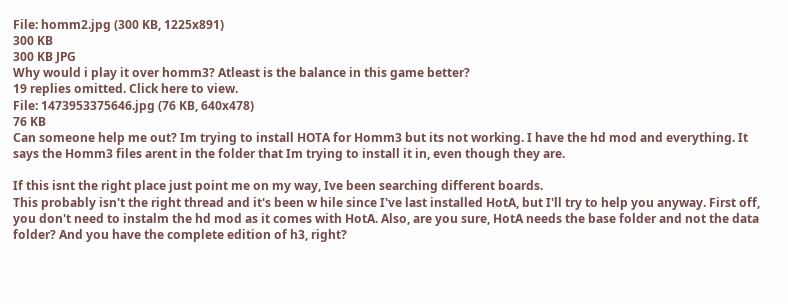File: homm2.jpg (300 KB, 1225x891)
300 KB
300 KB JPG
Why would i play it over homm3? Atleast is the balance in this game better?
19 replies omitted. Click here to view.
File: 1473953375646.jpg (76 KB, 640x478)
76 KB
Can someone help me out? Im trying to install HOTA for Homm3 but its not working. I have the hd mod and everything. It says the Homm3 files arent in the folder that Im trying to install it in, even though they are.

If this isnt the right place just point me on my way, Ive been searching different boards.
This probably isn't the right thread and it's been w hile since I've last installed HotA, but I'll try to help you anyway. First off, you don't need to instalm the hd mod as it comes with HotA. Also, are you sure, HotA needs the base folder and not the data folder? And you have the complete edition of h3, right?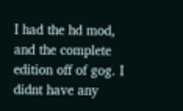I had the hd mod, and the complete edition off of gog. I didnt have any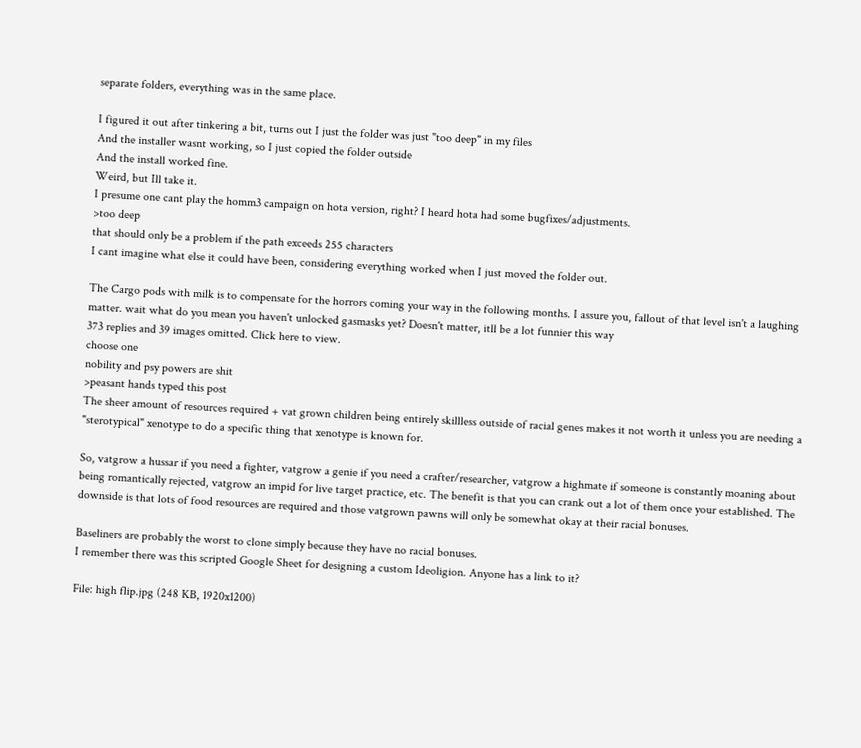separate folders, everything was in the same place.

I figured it out after tinkering a bit, turns out I just the folder was just "too deep" in my files
And the installer wasnt working, so I just copied the folder outside
And the install worked fine.
Weird, but Ill take it.
I presume one cant play the homm3 campaign on hota version, right? I heard hota had some bugfixes/adjustments.
>too deep
that should only be a problem if the path exceeds 255 characters
I cant imagine what else it could have been, considering everything worked when I just moved the folder out.

The Cargo pods with milk is to compensate for the horrors coming your way in the following months. I assure you, fallout of that level isn't a laughing matter. wait what do you mean you haven't unlocked gasmasks yet? Doesn't matter, itll be a lot funnier this way
373 replies and 39 images omitted. Click here to view.
choose one
nobility and psy powers are shit
>peasant hands typed this post
The sheer amount of resources required + vat grown children being entirely skillless outside of racial genes makes it not worth it unless you are needing a "sterotypical" xenotype to do a specific thing that xenotype is known for.

So, vatgrow a hussar if you need a fighter, vatgrow a genie if you need a crafter/researcher, vatgrow a highmate if someone is constantly moaning about being romantically rejected, vatgrow an impid for live target practice, etc. The benefit is that you can crank out a lot of them once your established. The downside is that lots of food resources are required and those vatgrown pawns will only be somewhat okay at their racial bonuses.

Baseliners are probably the worst to clone simply because they have no racial bonuses.
I remember there was this scripted Google Sheet for designing a custom Ideoligion. Anyone has a link to it?

File: high flip.jpg (248 KB, 1920x1200)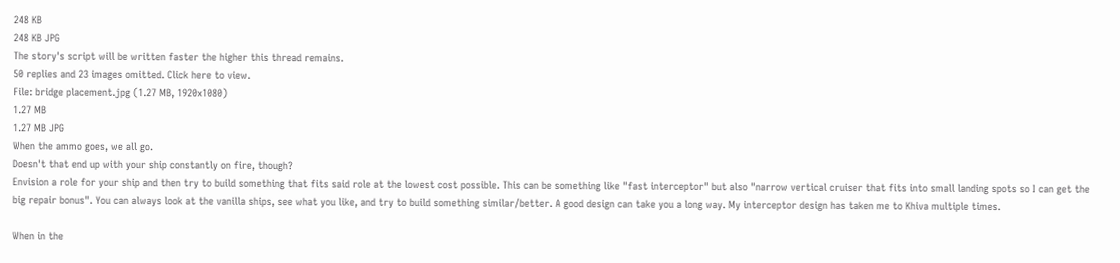248 KB
248 KB JPG
The story's script will be written faster the higher this thread remains.
50 replies and 23 images omitted. Click here to view.
File: bridge placement.jpg (1.27 MB, 1920x1080)
1.27 MB
1.27 MB JPG
When the ammo goes, we all go.
Doesn't that end up with your ship constantly on fire, though?
Envision a role for your ship and then try to build something that fits said role at the lowest cost possible. This can be something like "fast interceptor" but also "narrow vertical cruiser that fits into small landing spots so I can get the big repair bonus". You can always look at the vanilla ships, see what you like, and try to build something similar/better. A good design can take you a long way. My interceptor design has taken me to Khiva multiple times.

When in the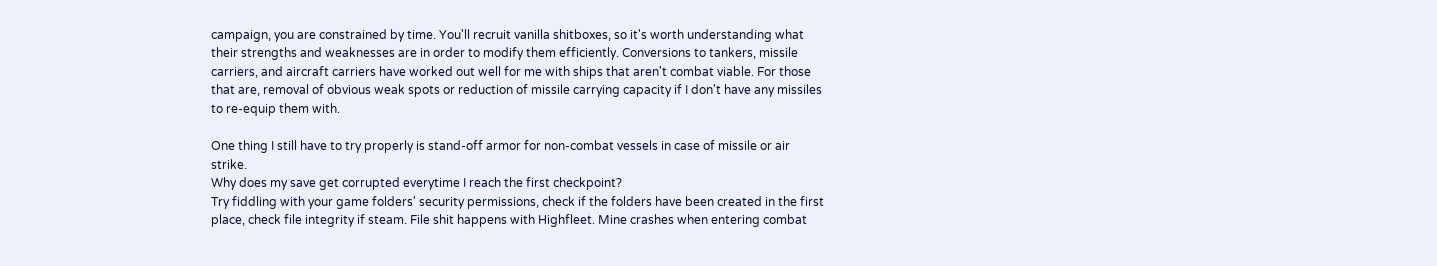campaign, you are constrained by time. You'll recruit vanilla shitboxes, so it's worth understanding what their strengths and weaknesses are in order to modify them efficiently. Conversions to tankers, missile carriers, and aircraft carriers have worked out well for me with ships that aren't combat viable. For those that are, removal of obvious weak spots or reduction of missile carrying capacity if I don't have any missiles to re-equip them with.

One thing I still have to try properly is stand-off armor for non-combat vessels in case of missile or air strike.
Why does my save get corrupted everytime I reach the first checkpoint?
Try fiddling with your game folders' security permissions, check if the folders have been created in the first place, check file integrity if steam. File shit happens with Highfleet. Mine crashes when entering combat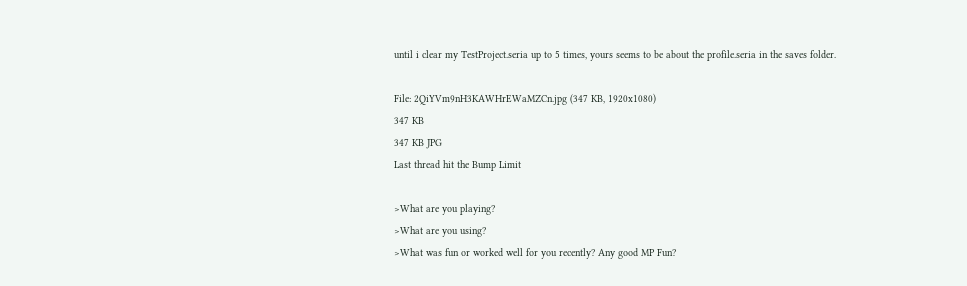until i clear my TestProject.seria up to 5 times, yours seems to be about the profile.seria in the saves folder.

File: 2QiYVm9nH3KAWHrEWaMZCn.jpg (347 KB, 1920x1080)
347 KB
347 KB JPG
Last thread hit the Bump Limit

>What are you playing?
>What are you using?
>What was fun or worked well for you recently? Any good MP Fun?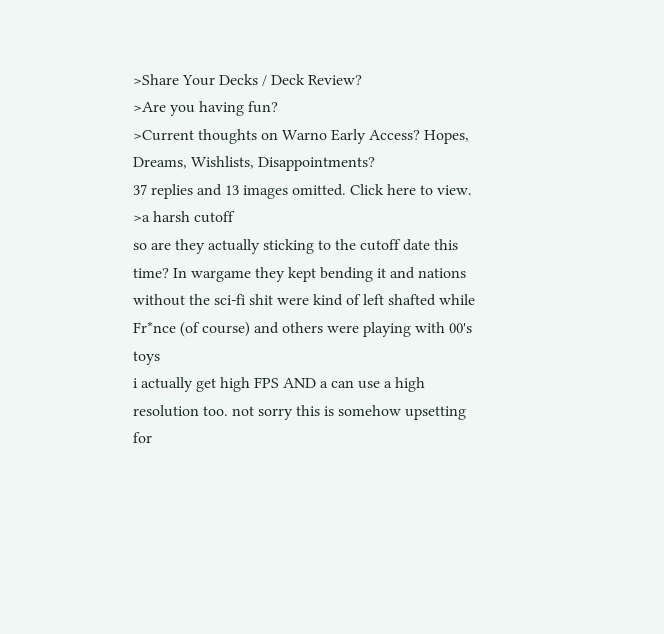>Share Your Decks / Deck Review?
>Are you having fun?
>Current thoughts on Warno Early Access? Hopes, Dreams, Wishlists, Disappointments?
37 replies and 13 images omitted. Click here to view.
>a harsh cutoff
so are they actually sticking to the cutoff date this time? In wargame they kept bending it and nations without the sci-fi shit were kind of left shafted while Fr*nce (of course) and others were playing with 00's toys
i actually get high FPS AND a can use a high resolution too. not sorry this is somehow upsetting for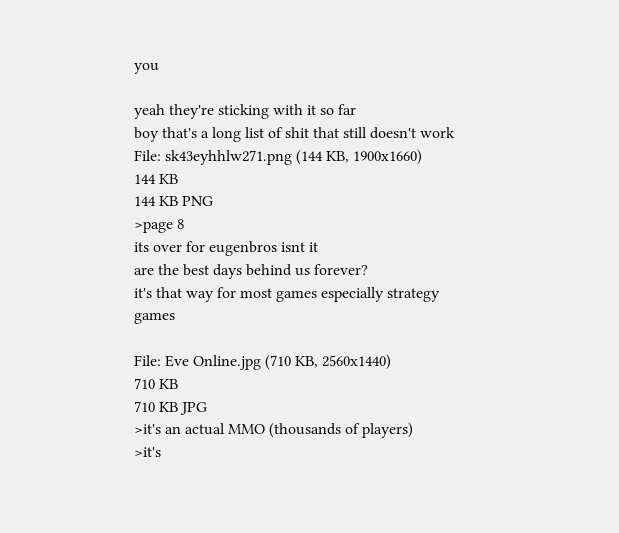you

yeah they're sticking with it so far
boy that's a long list of shit that still doesn't work
File: sk43eyhhlw271.png (144 KB, 1900x1660)
144 KB
144 KB PNG
>page 8
its over for eugenbros isnt it
are the best days behind us forever?
it's that way for most games especially strategy games

File: Eve Online.jpg (710 KB, 2560x1440)
710 KB
710 KB JPG
>it's an actual MMO (thousands of players)
>it's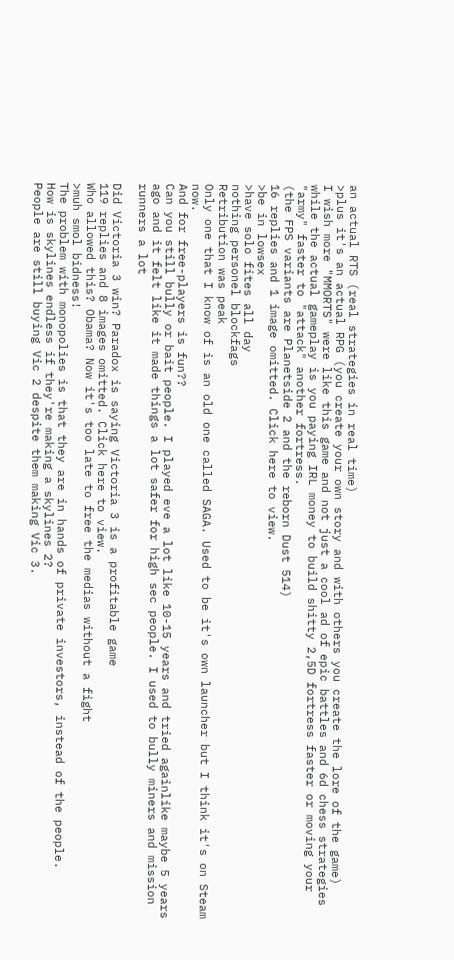an actual RTS (real strategies in real time)
>plus it's an actual RPG (you create your own story and with others you create the lore of the game)
I wish more "MMORTS" were like this game and not just a cool ad of epic battles and 6d chess strategies while the actual gameplay is you paying IRL money to build shitty 2,5D fortress faster or moving your "army" faster to "attack" another fortress.
(the FPS variants are Planetside 2 and the reborn Dust 514)
16 replies and 1 image omitted. Click here to view.
>be in lowsex
>have solo fites all day
nothing personel blockfags
Retribution was peak
Only one that I know of is an old one called SAGA. Used to be it's own launcher but I think it's on Steam now.
And for free-players is fun??
Can you still bully or bait people. I played eve a lot like 10-15 years and tried againlike maybe 5 years ago and it felt like it made things a lot safer for high sec people. I used to bully miners and mission runners a lot

Did Victoria 3 win? Paradox is saying Victoria 3 is a profitable game
119 replies and 8 images omitted. Click here to view.
Who allowed this? Obama? Now it's too late to free the medias without a fight
>muh smol bidness!
The problem with monopolies is that they are in hands of private investors, instead of the people.
How is skylines endless if they're making a skylines 2?
People are still buying Vic 2 despite them making Vic 3.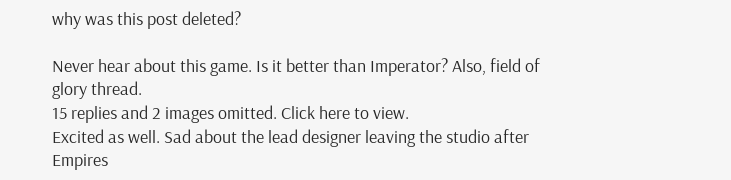why was this post deleted?

Never hear about this game. Is it better than Imperator? Also, field of glory thread.
15 replies and 2 images omitted. Click here to view.
Excited as well. Sad about the lead designer leaving the studio after Empires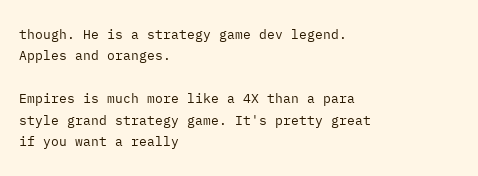though. He is a strategy game dev legend.
Apples and oranges.

Empires is much more like a 4X than a para style grand strategy game. It's pretty great if you want a really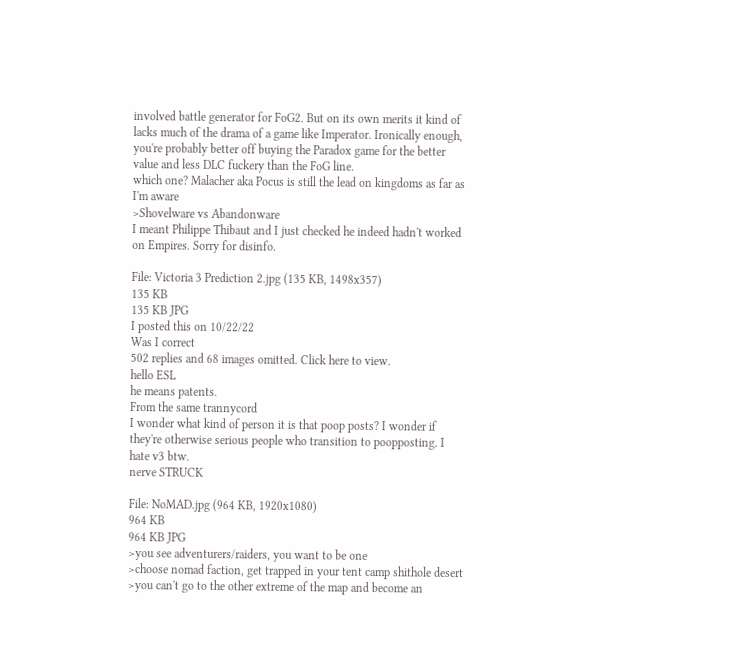involved battle generator for FoG2. But on its own merits it kind of lacks much of the drama of a game like Imperator. Ironically enough, you're probably better off buying the Paradox game for the better value and less DLC fuckery than the FoG line.
which one? Malacher aka Pocus is still the lead on kingdoms as far as I'm aware
>Shovelware vs Abandonware
I meant Philippe Thibaut and I just checked he indeed hadn't worked on Empires. Sorry for disinfo.

File: Victoria 3 Prediction 2.jpg (135 KB, 1498x357)
135 KB
135 KB JPG
I posted this on 10/22/22
Was I correct
502 replies and 68 images omitted. Click here to view.
hello ESL
he means patents.
From the same trannycord
I wonder what kind of person it is that poop posts? I wonder if they're otherwise serious people who transition to poopposting. I hate v3 btw.
nerve STRUCK

File: NoMAD.jpg (964 KB, 1920x1080)
964 KB
964 KB JPG
>you see adventurers/raiders, you want to be one
>choose nomad faction, get trapped in your tent camp shithole desert
>you can't go to the other extreme of the map and become an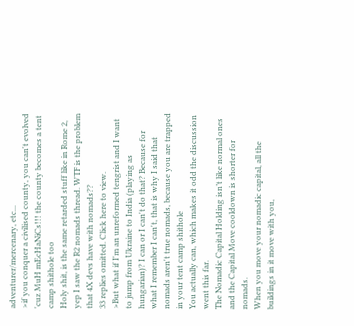adventurer/mercenary, etc...
>if you conquer a civilised county, you can't evolved 'cuz MuH mEcHaNiCs!!! the county becomes a tent camp shithole too
Holy shit, is the same retarded stuff like in Rome 2, yep I saw the R2 nomads thread. WTF is the problem that 4X devs have with nomads??
33 replies omitted. Click here to view.
>But what if I'm an unreformed tengrist and I want to jump from Ukraine to India (playing as hungarian)? I can or I can't do that? Because for what I remember I can't, that is why I said that nomads aren't true nomads, because you are trapped in your tent camp shithole
You actually can, which makes it odd the discussion went this far.
The Nomadic Capital Holding isn’t like normal ones and the Capital Move cooldown is shorter for nomads.
When you move your nomadic capital, all the buildings in it move with you,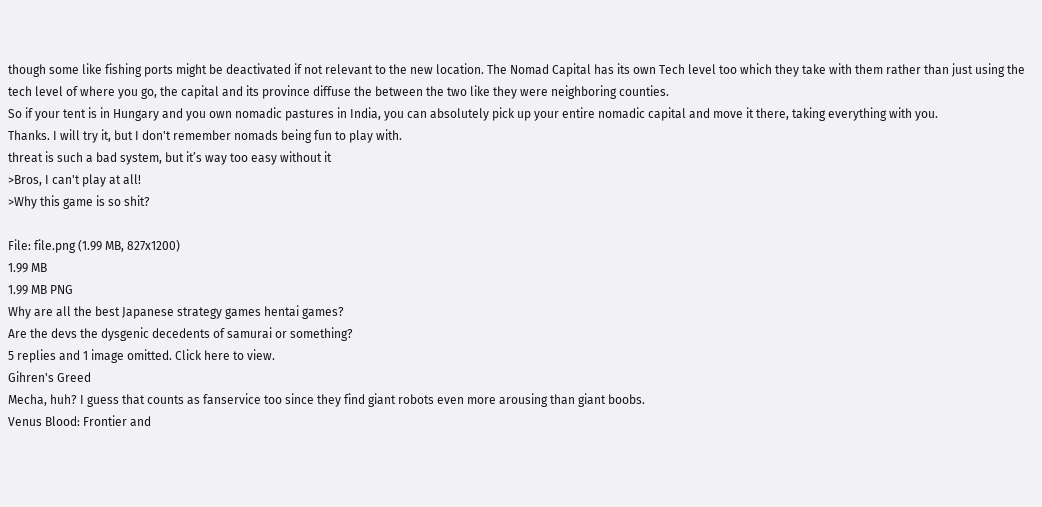though some like fishing ports might be deactivated if not relevant to the new location. The Nomad Capital has its own Tech level too which they take with them rather than just using the tech level of where you go, the capital and its province diffuse the between the two like they were neighboring counties.
So if your tent is in Hungary and you own nomadic pastures in India, you can absolutely pick up your entire nomadic capital and move it there, taking everything with you.
Thanks. I will try it, but I don't remember nomads being fun to play with.
threat is such a bad system, but it’s way too easy without it
>Bros, I can't play at all!
>Why this game is so shit?

File: file.png (1.99 MB, 827x1200)
1.99 MB
1.99 MB PNG
Why are all the best Japanese strategy games hentai games?
Are the devs the dysgenic decedents of samurai or something?
5 replies and 1 image omitted. Click here to view.
Gihren's Greed
Mecha, huh? I guess that counts as fanservice too since they find giant robots even more arousing than giant boobs.
Venus Blood: Frontier and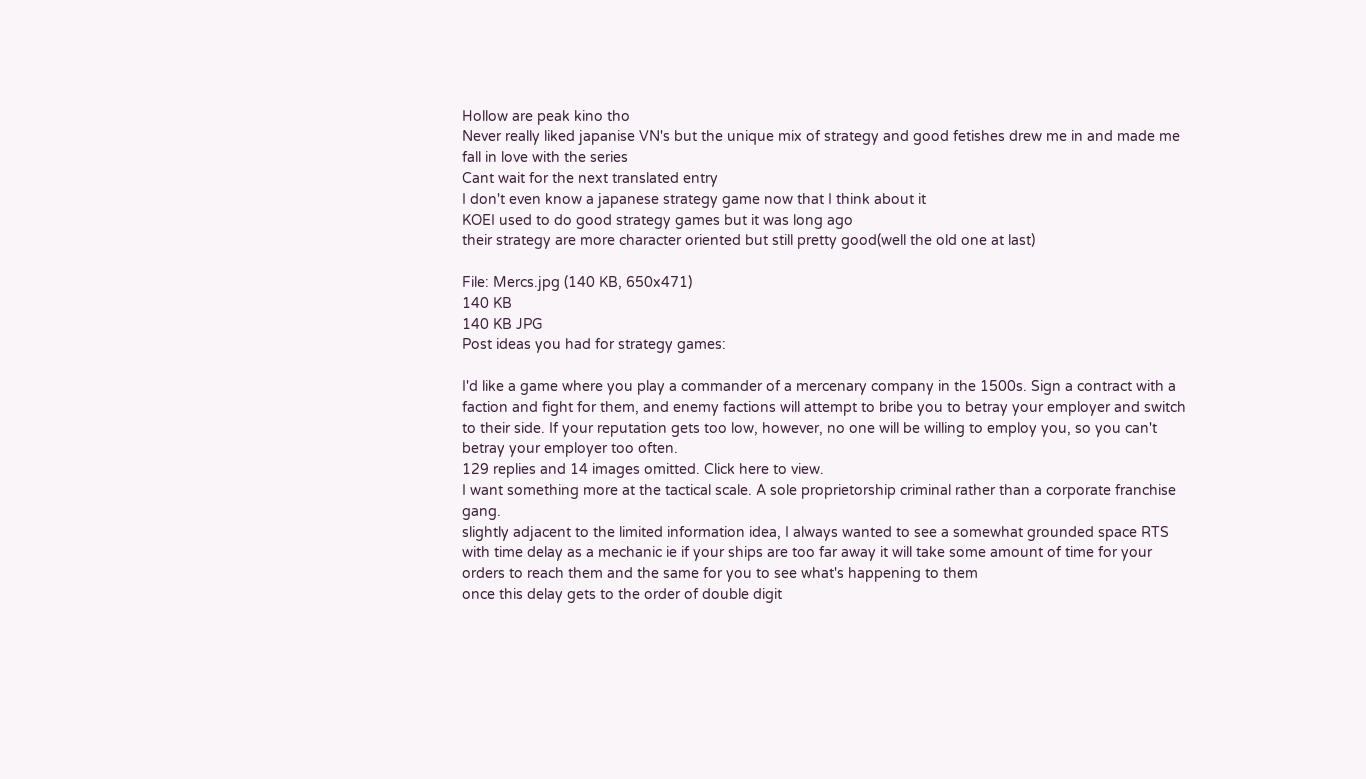Hollow are peak kino tho
Never really liked japanise VN's but the unique mix of strategy and good fetishes drew me in and made me fall in love with the series
Cant wait for the next translated entry
I don't even know a japanese strategy game now that I think about it
KOEI used to do good strategy games but it was long ago
their strategy are more character oriented but still pretty good(well the old one at last)

File: Mercs.jpg (140 KB, 650x471)
140 KB
140 KB JPG
Post ideas you had for strategy games:

I'd like a game where you play a commander of a mercenary company in the 1500s. Sign a contract with a faction and fight for them, and enemy factions will attempt to bribe you to betray your employer and switch to their side. If your reputation gets too low, however, no one will be willing to employ you, so you can't betray your employer too often.
129 replies and 14 images omitted. Click here to view.
I want something more at the tactical scale. A sole proprietorship criminal rather than a corporate franchise gang.
slightly adjacent to the limited information idea, I always wanted to see a somewhat grounded space RTS with time delay as a mechanic ie if your ships are too far away it will take some amount of time for your orders to reach them and the same for you to see what's happening to them
once this delay gets to the order of double digit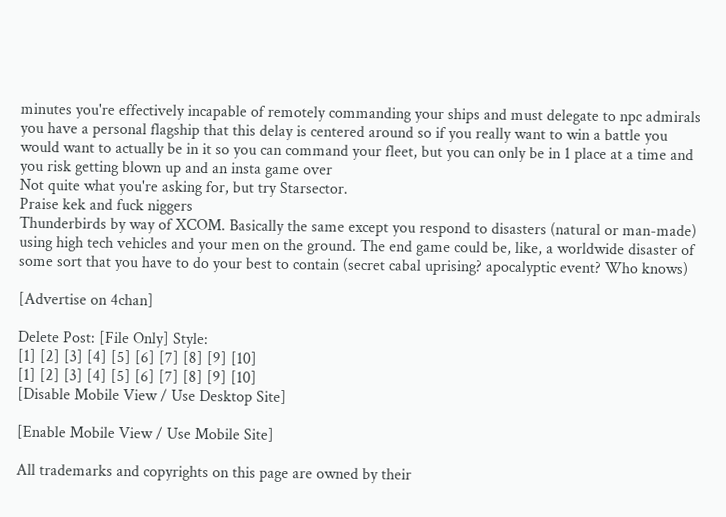minutes you're effectively incapable of remotely commanding your ships and must delegate to npc admirals
you have a personal flagship that this delay is centered around so if you really want to win a battle you would want to actually be in it so you can command your fleet, but you can only be in 1 place at a time and you risk getting blown up and an insta game over
Not quite what you're asking for, but try Starsector.
Praise kek and fuck niggers
Thunderbirds by way of XCOM. Basically the same except you respond to disasters (natural or man-made) using high tech vehicles and your men on the ground. The end game could be, like, a worldwide disaster of some sort that you have to do your best to contain (secret cabal uprising? apocalyptic event? Who knows)

[Advertise on 4chan]

Delete Post: [File Only] Style:
[1] [2] [3] [4] [5] [6] [7] [8] [9] [10]
[1] [2] [3] [4] [5] [6] [7] [8] [9] [10]
[Disable Mobile View / Use Desktop Site]

[Enable Mobile View / Use Mobile Site]

All trademarks and copyrights on this page are owned by their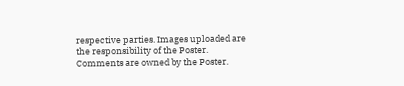respective parties. Images uploaded are the responsibility of the Poster. Comments are owned by the Poster.